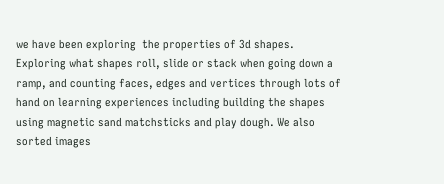we have been exploring  the properties of 3d shapes. Exploring what shapes roll, slide or stack when going down a ramp, and counting faces, edges and vertices through lots of hand on learning experiences including building the shapes using magnetic sand matchsticks and play dough. We also sorted images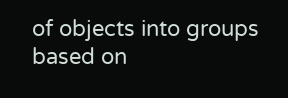of objects into groups based on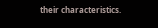their characteristics.